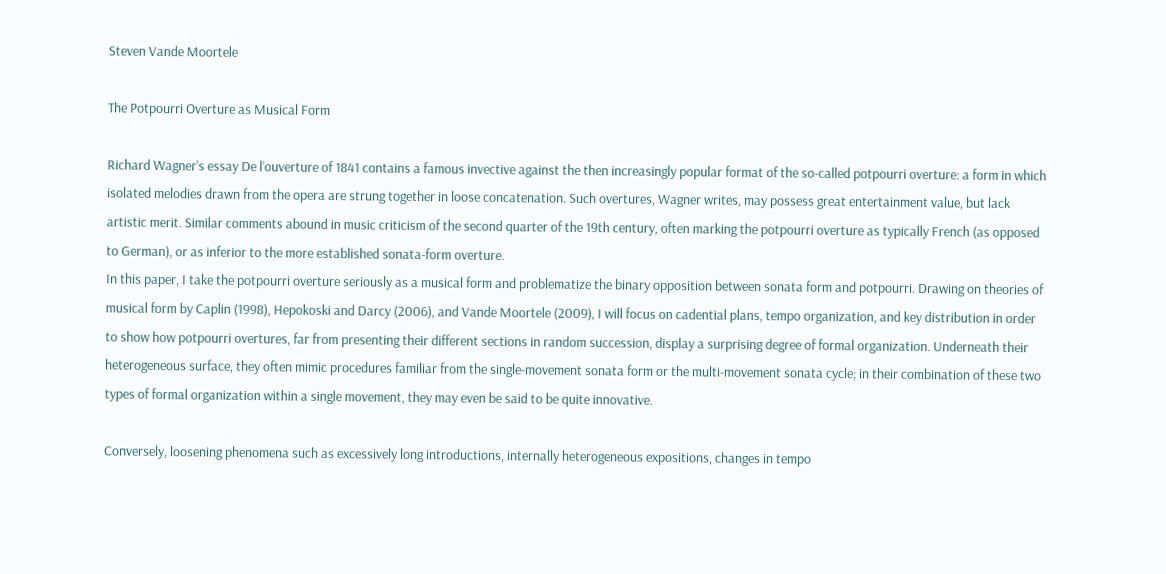Steven Vande Moortele

The Potpourri Overture as Musical Form

Richard Wagner’s essay De l’ouverture of 1841 contains a famous invective against the then increasingly popular format of the so-called potpourri overture: a form in which isolated melodies drawn from the opera are strung together in loose concatenation. Such overtures, Wagner writes, may possess great entertainment value, but lack artistic merit. Similar comments abound in music criticism of the second quarter of the 19th century, often marking the potpourri overture as typically French (as opposed to German), or as inferior to the more established sonata-form overture.
In this paper, I take the potpourri overture seriously as a musical form and problematize the binary opposition between sonata form and potpourri. Drawing on theories of musical form by Caplin (1998), Hepokoski and Darcy (2006), and Vande Moortele (2009), I will focus on cadential plans, tempo organization, and key distribution in order to show how potpourri overtures, far from presenting their different sections in random succession, display a surprising degree of formal organization. Underneath their heterogeneous surface, they often mimic procedures familiar from the single-movement sonata form or the multi-movement sonata cycle; in their combination of these two types of formal organization within a single movement, they may even be said to be quite innovative.

Conversely, loosening phenomena such as excessively long introductions, internally heterogeneous expositions, changes in tempo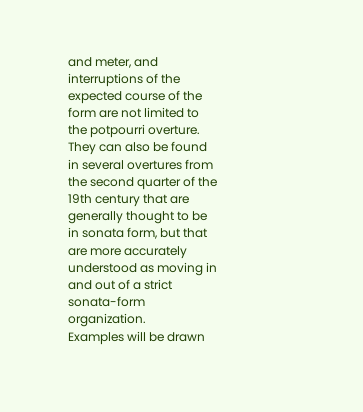and meter, and interruptions of the expected course of the form are not limited to the potpourri overture. They can also be found in several overtures from the second quarter of the 19th century that are generally thought to be in sonata form, but that are more accurately understood as moving in and out of a strict sonata-form organization.
Examples will be drawn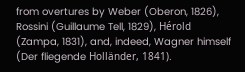from overtures by Weber (Oberon, 1826), Rossini (Guillaume Tell, 1829), Hérold (Zampa, 1831), and, indeed, Wagner himself (Der fliegende Holländer, 1841).